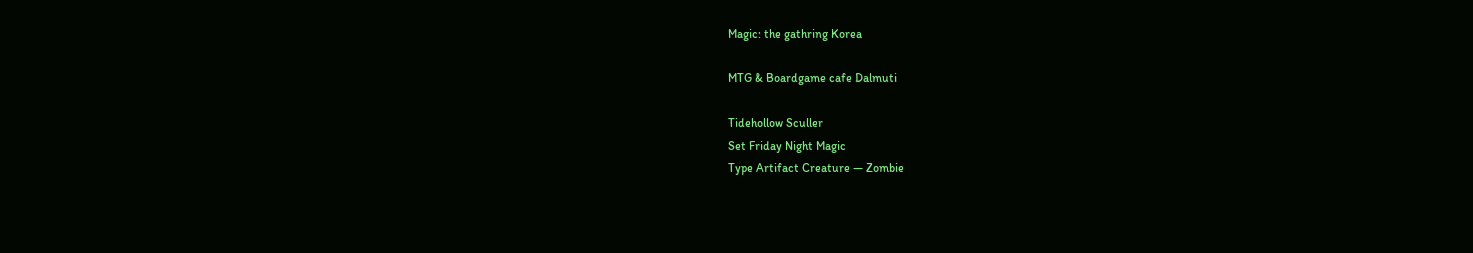Magic: the gathring Korea

MTG & Boardgame cafe Dalmuti

Tidehollow Sculler
Set Friday Night Magic
Type Artifact Creature — Zombie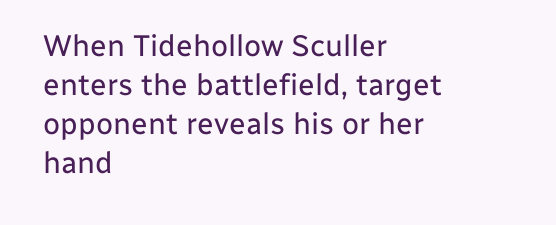When Tidehollow Sculler enters the battlefield, target opponent reveals his or her hand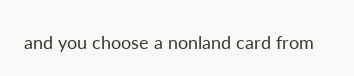and you choose a nonland card from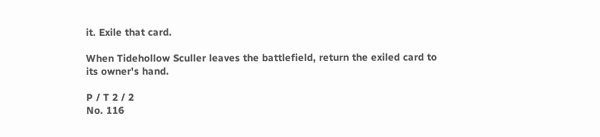it. Exile that card.

When Tidehollow Sculler leaves the battlefield, return the exiled card to its owner's hand.

P / T 2 / 2
No. 116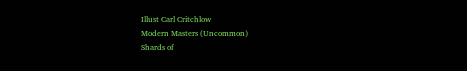Illust Carl Critchlow
Modern Masters (Uncommon)
Shards of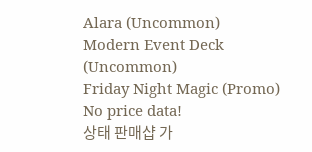Alara (Uncommon)
Modern Event Deck (Uncommon)
Friday Night Magic (Promo)
No price data!
상태 판매샵 가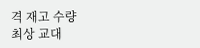격 재고 수량
최상 교대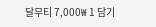달무티 7,000₩ 1 담기